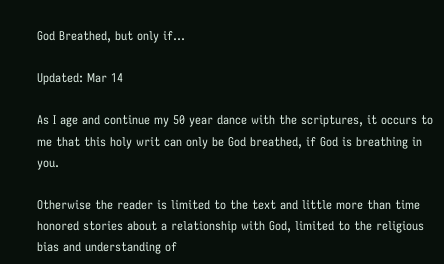God Breathed, but only if...

Updated: Mar 14

As I age and continue my 50 year dance with the scriptures, it occurs to me that this holy writ can only be God breathed, if God is breathing in you.

Otherwise the reader is limited to the text and little more than time honored stories about a relationship with God, limited to the religious bias and understanding of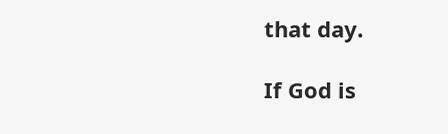that day.

If God is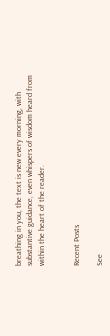breathing in you, the text is new every morning, with substantive guidance, even whispers of wisdom heard from within the heart of the reader.


Recent Posts

See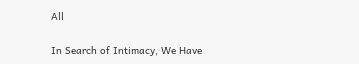All

In Search of Intimacy, We Have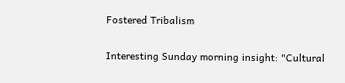Fostered Tribalism

Interesting Sunday morning insight: "Cultural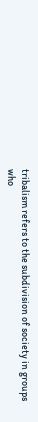tribalism refers to the subdivision of society in groups who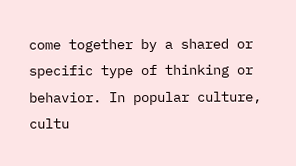come together by a shared or specific type of thinking or behavior. In popular culture, cultu